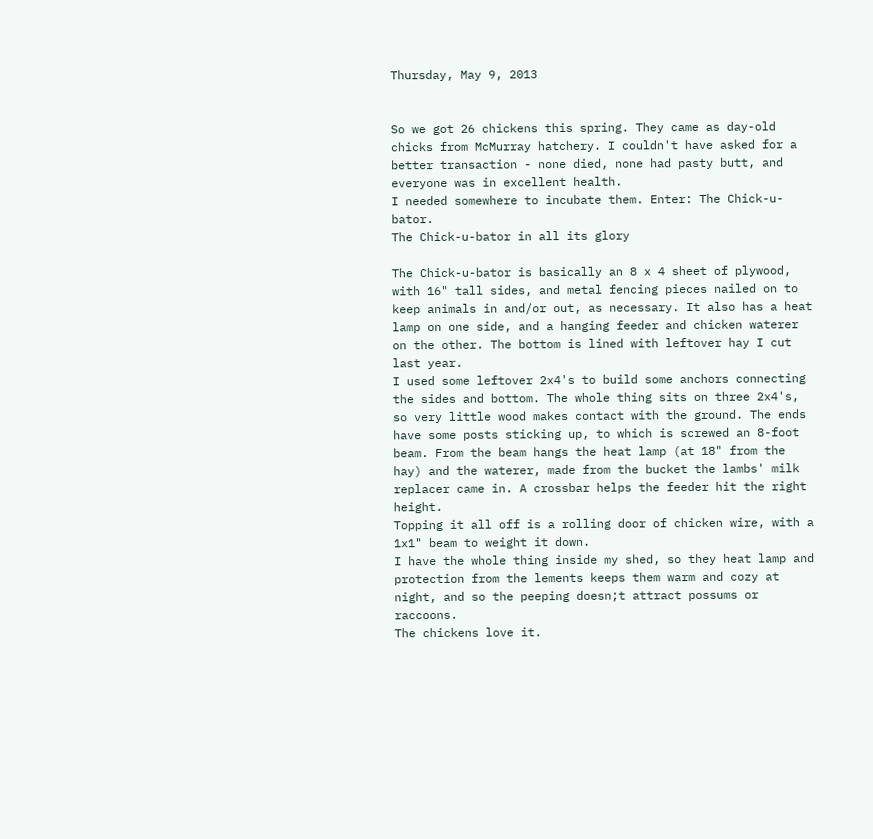Thursday, May 9, 2013


So we got 26 chickens this spring. They came as day-old chicks from McMurray hatchery. I couldn't have asked for a better transaction - none died, none had pasty butt, and everyone was in excellent health.
I needed somewhere to incubate them. Enter: The Chick-u-bator.
The Chick-u-bator in all its glory

The Chick-u-bator is basically an 8 x 4 sheet of plywood, with 16" tall sides, and metal fencing pieces nailed on to keep animals in and/or out, as necessary. It also has a heat lamp on one side, and a hanging feeder and chicken waterer on the other. The bottom is lined with leftover hay I cut last year.
I used some leftover 2x4's to build some anchors connecting the sides and bottom. The whole thing sits on three 2x4's, so very little wood makes contact with the ground. The ends have some posts sticking up, to which is screwed an 8-foot beam. From the beam hangs the heat lamp (at 18" from the hay) and the waterer, made from the bucket the lambs' milk replacer came in. A crossbar helps the feeder hit the right height.
Topping it all off is a rolling door of chicken wire, with a 1x1" beam to weight it down.
I have the whole thing inside my shed, so they heat lamp and protection from the lements keeps them warm and cozy at night, and so the peeping doesn;t attract possums or raccoons.
The chickens love it.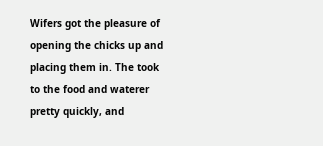Wifers got the pleasure of opening the chicks up and placing them in. The took to the food and waterer pretty quickly, and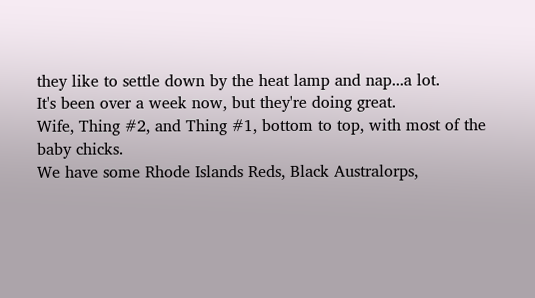they like to settle down by the heat lamp and nap...a lot.
It's been over a week now, but they're doing great.
Wife, Thing #2, and Thing #1, bottom to top, with most of the baby chicks.
We have some Rhode Islands Reds, Black Australorps,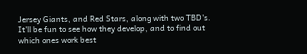Jersey Giants, and Red Stars, along with two TBD's. It'll be fun to see how they develop, and to find out which ones work best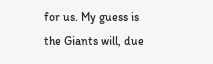for us. My guess is the Giants will, due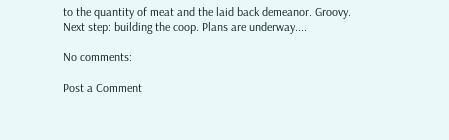to the quantity of meat and the laid back demeanor. Groovy.
Next step: building the coop. Plans are underway....

No comments:

Post a Comment